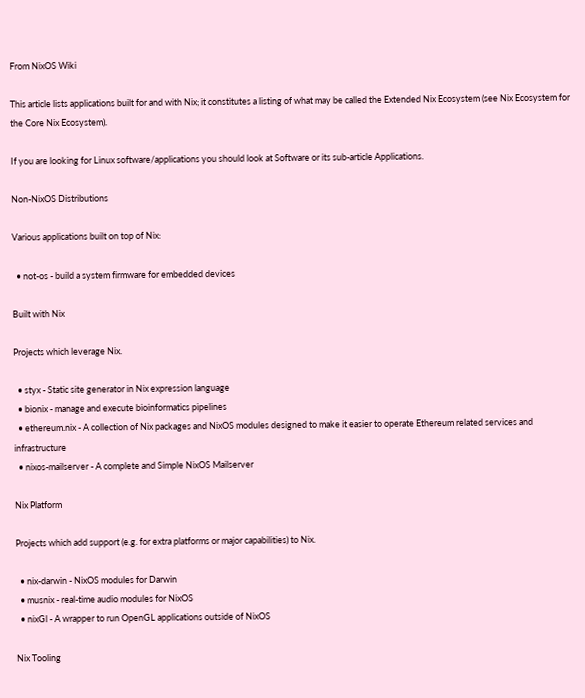From NixOS Wiki

This article lists applications built for and with Nix; it constitutes a listing of what may be called the Extended Nix Ecosystem (see Nix Ecosystem for the Core Nix Ecosystem).

If you are looking for Linux software/applications you should look at Software or its sub-article Applications.

Non-NixOS Distributions

Various applications built on top of Nix:

  • not-os - build a system firmware for embedded devices

Built with Nix

Projects which leverage Nix.

  • styx - Static site generator in Nix expression language
  • bionix - manage and execute bioinformatics pipelines
  • ethereum.nix - A collection of Nix packages and NixOS modules designed to make it easier to operate Ethereum related services and infrastructure
  • nixos-mailserver - A complete and Simple NixOS Mailserver

Nix Platform

Projects which add support (e.g. for extra platforms or major capabilities) to Nix.

  • nix-darwin - NixOS modules for Darwin
  • musnix - real-time audio modules for NixOS
  • nixGl - A wrapper to run OpenGL applications outside of NixOS

Nix Tooling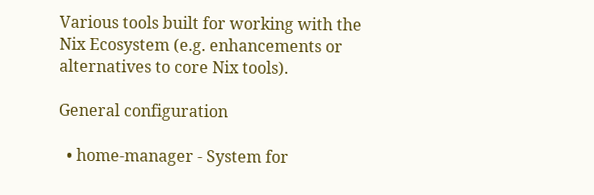Various tools built for working with the Nix Ecosystem (e.g. enhancements or alternatives to core Nix tools).

General configuration

  • home-manager - System for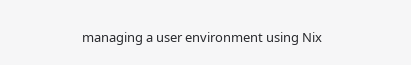managing a user environment using Nix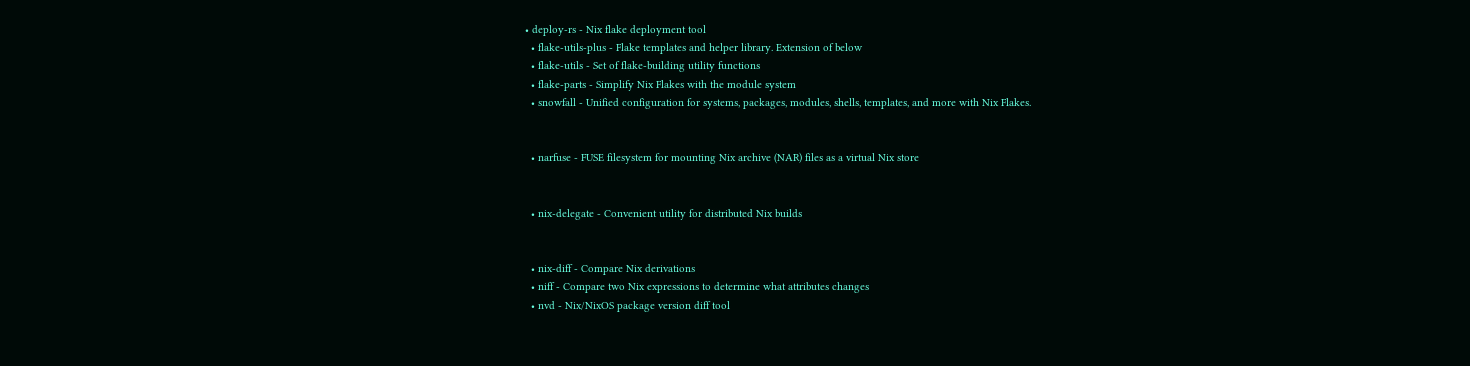• deploy-rs - Nix flake deployment tool
  • flake-utils-plus - Flake templates and helper library. Extension of below
  • flake-utils - Set of flake-building utility functions
  • flake-parts - Simplify Nix Flakes with the module system
  • snowfall - Unified configuration for systems, packages, modules, shells, templates, and more with Nix Flakes.


  • narfuse - FUSE filesystem for mounting Nix archive (NAR) files as a virtual Nix store


  • nix-delegate - Convenient utility for distributed Nix builds


  • nix-diff - Compare Nix derivations
  • niff - Compare two Nix expressions to determine what attributes changes
  • nvd - Nix/NixOS package version diff tool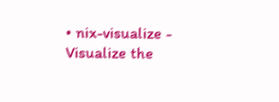• nix-visualize - Visualize the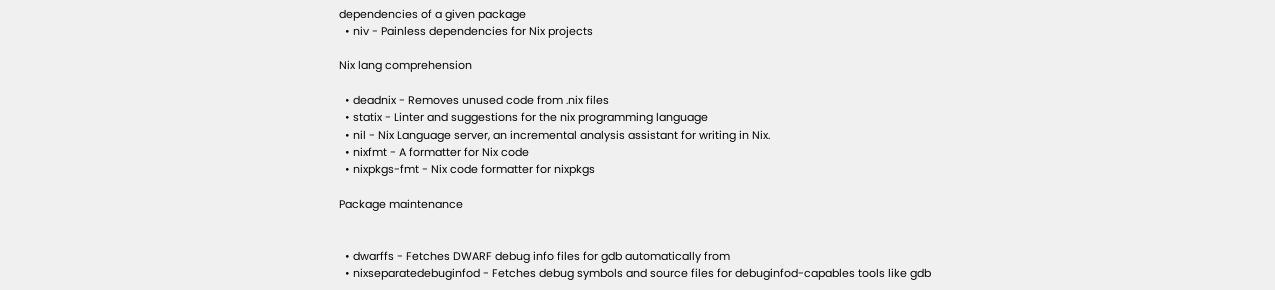dependencies of a given package
  • niv - Painless dependencies for Nix projects

Nix lang comprehension

  • deadnix - Removes unused code from .nix files
  • statix - Linter and suggestions for the nix programming language
  • nil - Nix Language server, an incremental analysis assistant for writing in Nix.
  • nixfmt - A formatter for Nix code
  • nixpkgs-fmt - Nix code formatter for nixpkgs

Package maintenance


  • dwarffs - Fetches DWARF debug info files for gdb automatically from
  • nixseparatedebuginfod - Fetches debug symbols and source files for debuginfod-capables tools like gdb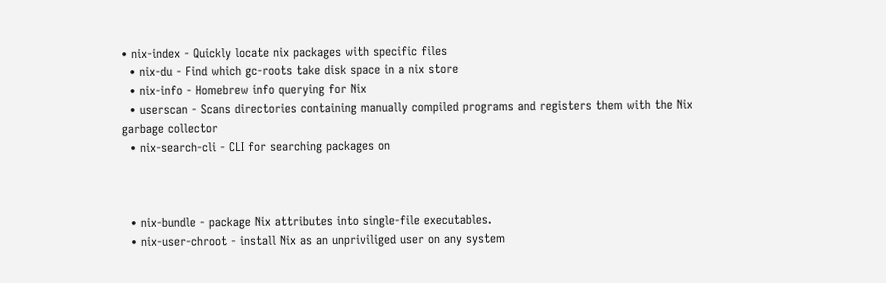• nix-index - Quickly locate nix packages with specific files
  • nix-du - Find which gc-roots take disk space in a nix store
  • nix-info - Homebrew info querying for Nix
  • userscan - Scans directories containing manually compiled programs and registers them with the Nix garbage collector
  • nix-search-cli - CLI for searching packages on



  • nix-bundle - package Nix attributes into single-file executables.
  • nix-user-chroot - install Nix as an unpriviliged user on any system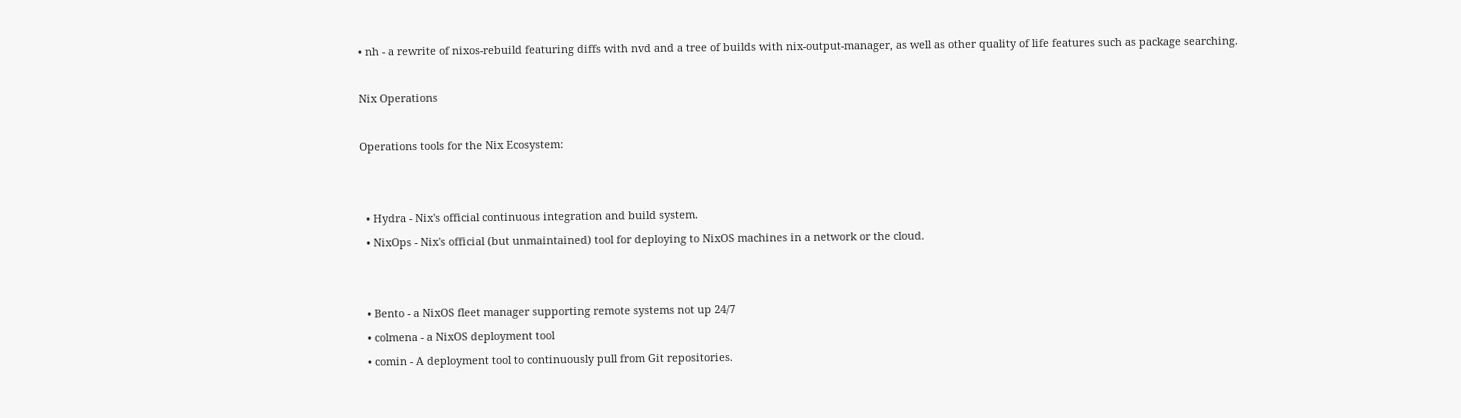• nh - a rewrite of nixos-rebuild featuring diffs with nvd and a tree of builds with nix-output-manager, as well as other quality of life features such as package searching.

Nix Operations

Operations tools for the Nix Ecosystem:


  • Hydra - Nix's official continuous integration and build system.
  • NixOps - Nix's official (but unmaintained) tool for deploying to NixOS machines in a network or the cloud.


  • Bento - a NixOS fleet manager supporting remote systems not up 24/7
  • colmena - a NixOS deployment tool
  • comin - A deployment tool to continuously pull from Git repositories.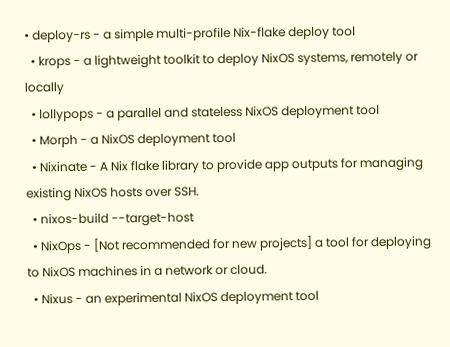• deploy-rs - a simple multi-profile Nix-flake deploy tool
  • krops - a lightweight toolkit to deploy NixOS systems, remotely or locally
  • lollypops - a parallel and stateless NixOS deployment tool
  • Morph - a NixOS deployment tool
  • Nixinate - A Nix flake library to provide app outputs for managing existing NixOS hosts over SSH.
  • nixos-build --target-host
  • NixOps - [Not recommended for new projects] a tool for deploying to NixOS machines in a network or cloud.
  • Nixus - an experimental NixOS deployment tool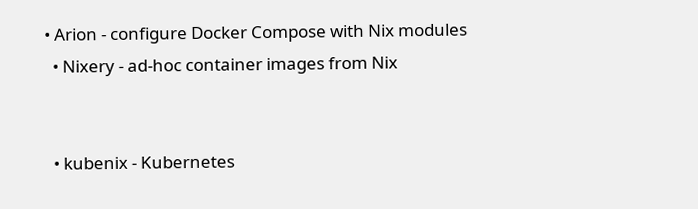• Arion - configure Docker Compose with Nix modules
  • Nixery - ad-hoc container images from Nix


  • kubenix - Kubernetes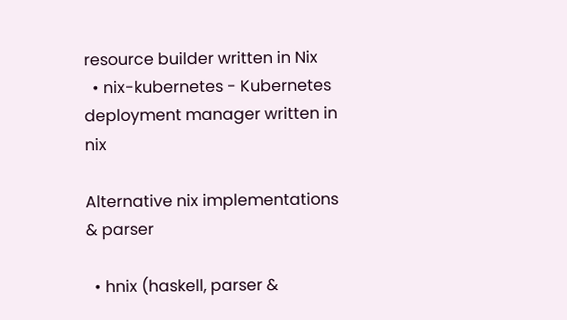resource builder written in Nix
  • nix-kubernetes - Kubernetes deployment manager written in nix

Alternative nix implementations & parser

  • hnix (haskell, parser &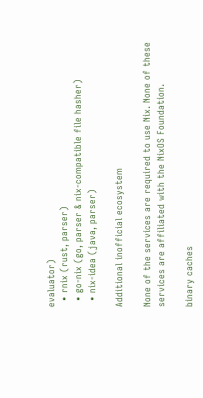evaluator)
  • rnix (rust, parser)
  • go-nix (go, parser & nix-compatible file hasher)
  • nix-idea (java, parser)

Additional inofficial ecosystem

None of the services are required to use Nix. None of these services are affiliated with the NixOS Foundation.

binary caches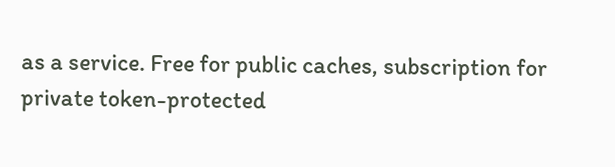as a service. Free for public caches, subscription for private token-protected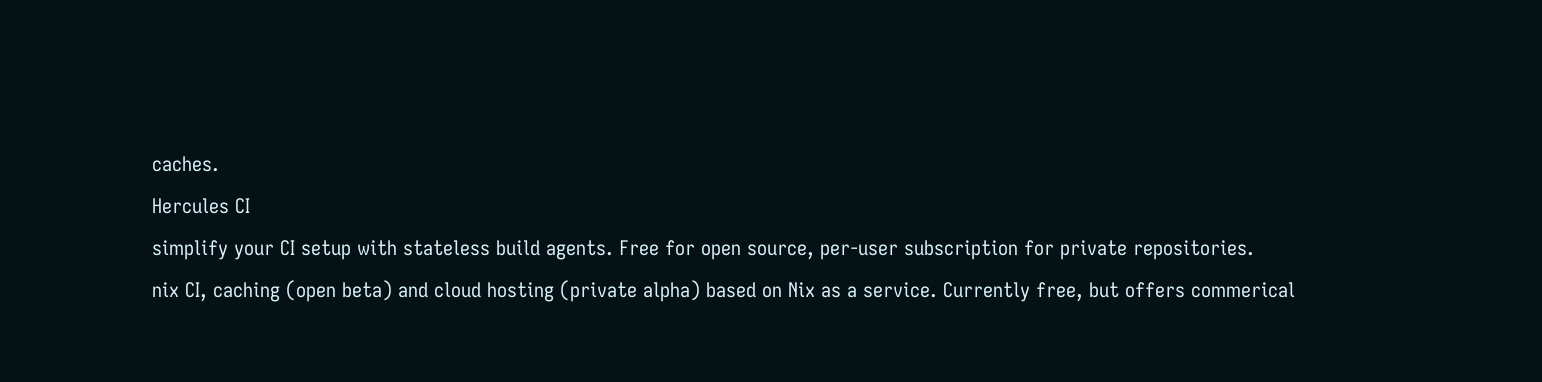caches.
Hercules CI
simplify your CI setup with stateless build agents. Free for open source, per-user subscription for private repositories.
nix CI, caching (open beta) and cloud hosting (private alpha) based on Nix as a service. Currently free, but offers commerical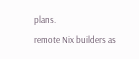plans.
remote Nix builders as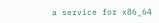a service for x86_64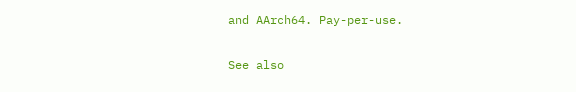and AArch64. Pay-per-use.

See also